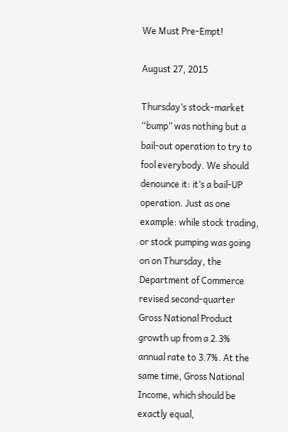We Must Pre-Empt!

August 27, 2015

Thursday’s stock-market “bump” was nothing but a bail-out operation to try to fool everybody. We should denounce it: it’s a bail-UP operation. Just as one example: while stock trading, or stock pumping was going on on Thursday, the Department of Commerce revised second-quarter Gross National Product growth up from a 2.3% annual rate to 3.7%. At the same time, Gross National Income, which should be exactly equal,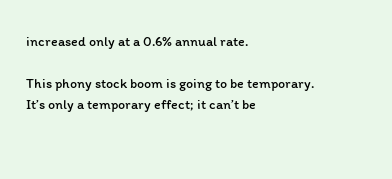increased only at a 0.6% annual rate.

This phony stock boom is going to be temporary. It’s only a temporary effect; it can’t be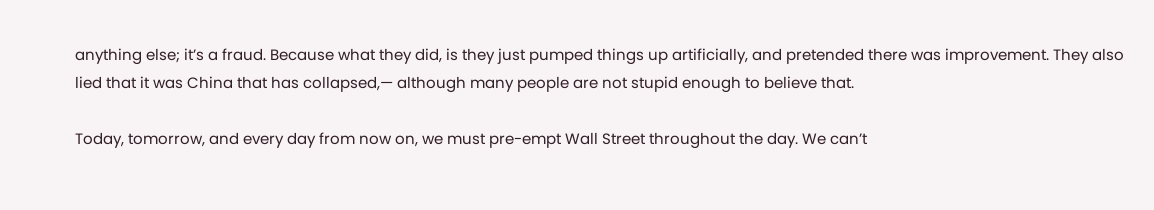anything else; it’s a fraud. Because what they did, is they just pumped things up artificially, and pretended there was improvement. They also lied that it was China that has collapsed,— although many people are not stupid enough to believe that.

Today, tomorrow, and every day from now on, we must pre-empt Wall Street throughout the day. We can’t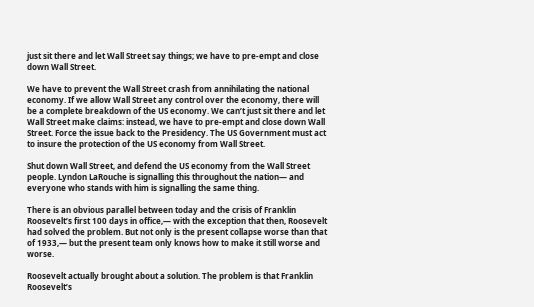just sit there and let Wall Street say things; we have to pre-empt and close down Wall Street.

We have to prevent the Wall Street crash from annihilating the national economy. If we allow Wall Street any control over the economy, there will be a complete breakdown of the US economy. We can’t just sit there and let Wall Street make claims: instead, we have to pre-empt and close down Wall Street. Force the issue back to the Presidency. The US Government must act to insure the protection of the US economy from Wall Street.

Shut down Wall Street, and defend the US economy from the Wall Street people. Lyndon LaRouche is signalling this throughout the nation— and everyone who stands with him is signalling the same thing.

There is an obvious parallel between today and the crisis of Franklin Roosevelt’s first 100 days in office,— with the exception that then, Roosevelt had solved the problem. But not only is the present collapse worse than that of 1933,— but the present team only knows how to make it still worse and worse.

Roosevelt actually brought about a solution. The problem is that Franklin Roosevelt’s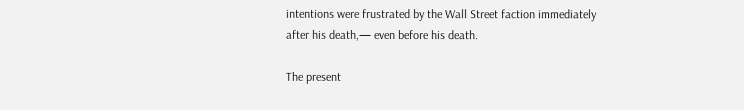intentions were frustrated by the Wall Street faction immediately after his death,— even before his death.

The present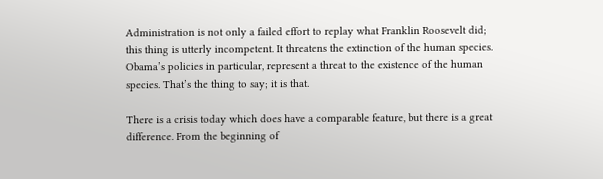Administration is not only a failed effort to replay what Franklin Roosevelt did; this thing is utterly incompetent. It threatens the extinction of the human species. Obama’s policies in particular, represent a threat to the existence of the human species. That’s the thing to say; it is that.

There is a crisis today which does have a comparable feature, but there is a great difference. From the beginning of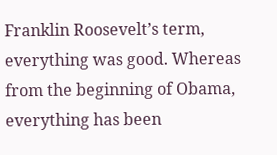Franklin Roosevelt’s term, everything was good. Whereas from the beginning of Obama, everything has been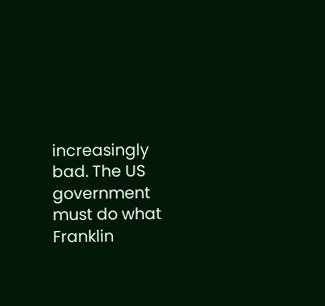increasingly bad. The US government must do what Franklin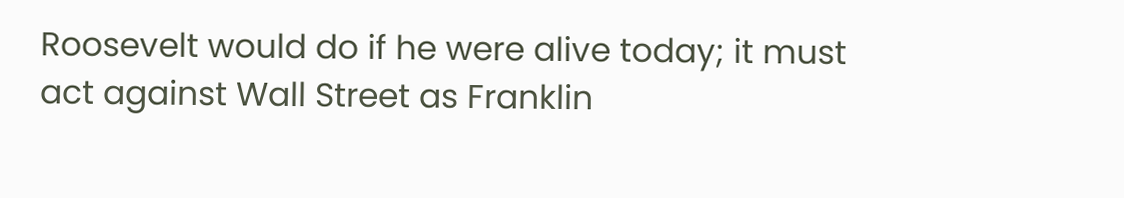Roosevelt would do if he were alive today; it must act against Wall Street as Franklin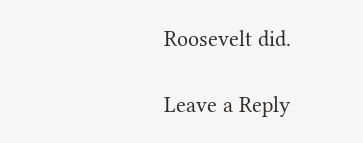Roosevelt did.

Leave a Reply